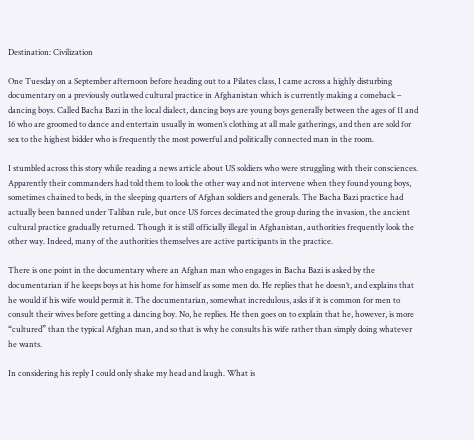Destination: Civilization

One Tuesday on a September afternoon before heading out to a Pilates class, I came across a highly disturbing documentary on a previously outlawed cultural practice in Afghanistan which is currently making a comeback – dancing boys. Called Bacha Bazi in the local dialect, dancing boys are young boys generally between the ages of 11 and 16 who are groomed to dance and entertain usually in women’s clothing at all male gatherings, and then are sold for sex to the highest bidder who is frequently the most powerful and politically connected man in the room.

I stumbled across this story while reading a news article about US soldiers who were struggling with their consciences. Apparently their commanders had told them to look the other way and not intervene when they found young boys, sometimes chained to beds, in the sleeping quarters of Afghan soldiers and generals. The Bacha Bazi practice had actually been banned under Taliban rule, but once US forces decimated the group during the invasion, the ancient cultural practice gradually returned. Though it is still officially illegal in Afghanistan, authorities frequently look the other way. Indeed, many of the authorities themselves are active participants in the practice.

There is one point in the documentary where an Afghan man who engages in Bacha Bazi is asked by the documentarian if he keeps boys at his home for himself as some men do. He replies that he doesn’t, and explains that he would if his wife would permit it. The documentarian, somewhat incredulous, asks if it is common for men to consult their wives before getting a dancing boy. No, he replies. He then goes on to explain that he, however, is more “cultured” than the typical Afghan man, and so that is why he consults his wife rather than simply doing whatever he wants.

In considering his reply I could only shake my head and laugh. What is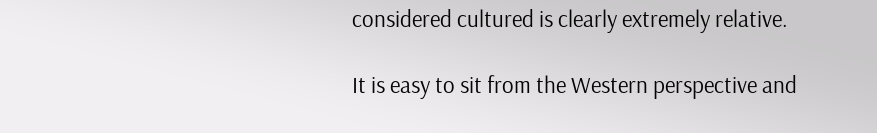considered cultured is clearly extremely relative.

It is easy to sit from the Western perspective and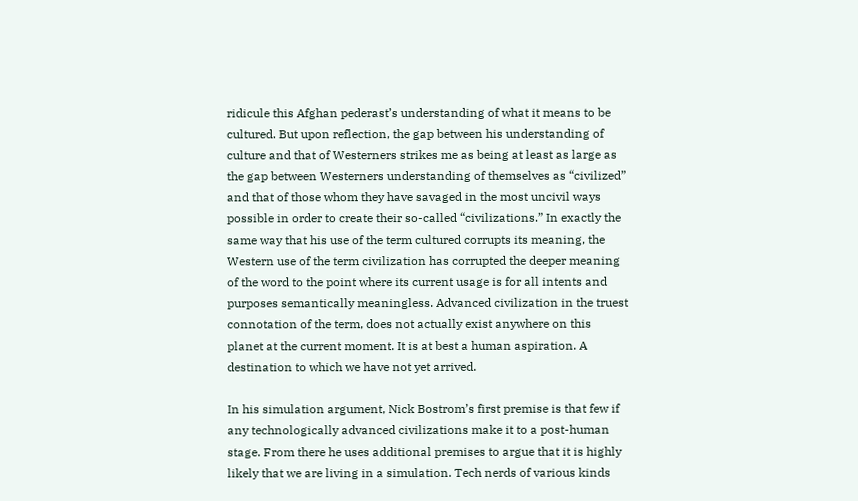ridicule this Afghan pederast’s understanding of what it means to be cultured. But upon reflection, the gap between his understanding of culture and that of Westerners strikes me as being at least as large as the gap between Westerners understanding of themselves as “civilized” and that of those whom they have savaged in the most uncivil ways possible in order to create their so-called “civilizations.” In exactly the same way that his use of the term cultured corrupts its meaning, the Western use of the term civilization has corrupted the deeper meaning of the word to the point where its current usage is for all intents and purposes semantically meaningless. Advanced civilization in the truest connotation of the term, does not actually exist anywhere on this planet at the current moment. It is at best a human aspiration. A destination to which we have not yet arrived.

In his simulation argument, Nick Bostrom’s first premise is that few if any technologically advanced civilizations make it to a post-human stage. From there he uses additional premises to argue that it is highly likely that we are living in a simulation. Tech nerds of various kinds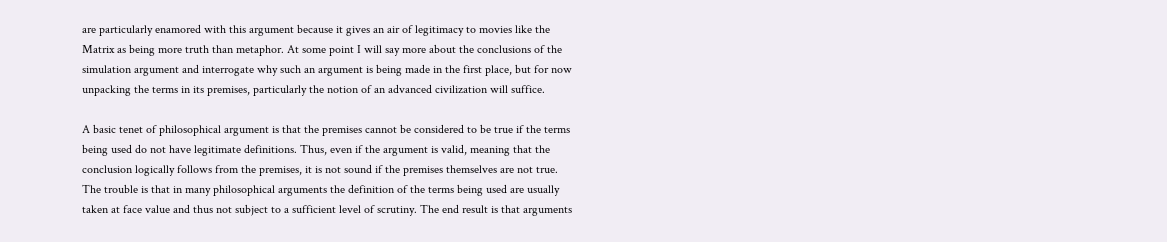are particularly enamored with this argument because it gives an air of legitimacy to movies like the Matrix as being more truth than metaphor. At some point I will say more about the conclusions of the simulation argument and interrogate why such an argument is being made in the first place, but for now unpacking the terms in its premises, particularly the notion of an advanced civilization will suffice.

A basic tenet of philosophical argument is that the premises cannot be considered to be true if the terms being used do not have legitimate definitions. Thus, even if the argument is valid, meaning that the conclusion logically follows from the premises, it is not sound if the premises themselves are not true. The trouble is that in many philosophical arguments the definition of the terms being used are usually taken at face value and thus not subject to a sufficient level of scrutiny. The end result is that arguments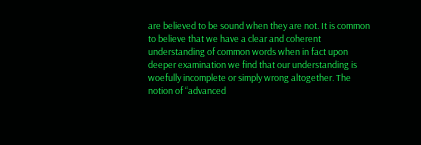are believed to be sound when they are not. It is common to believe that we have a clear and coherent understanding of common words when in fact upon deeper examination we find that our understanding is woefully incomplete or simply wrong altogether. The notion of “advanced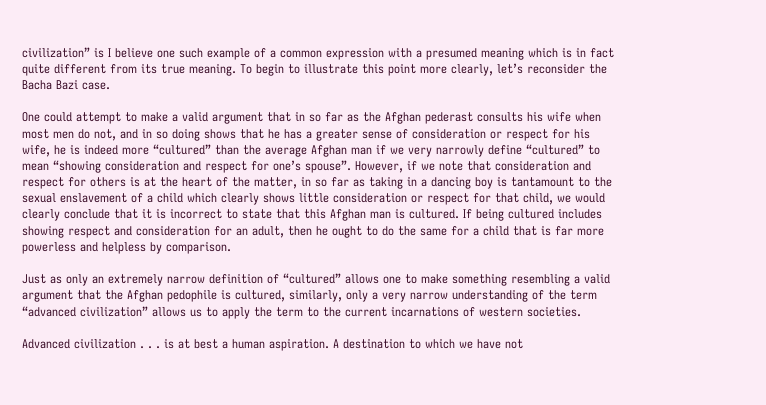civilization” is I believe one such example of a common expression with a presumed meaning which is in fact quite different from its true meaning. To begin to illustrate this point more clearly, let’s reconsider the Bacha Bazi case.

One could attempt to make a valid argument that in so far as the Afghan pederast consults his wife when most men do not, and in so doing shows that he has a greater sense of consideration or respect for his wife, he is indeed more “cultured” than the average Afghan man if we very narrowly define “cultured” to mean “showing consideration and respect for one’s spouse”. However, if we note that consideration and respect for others is at the heart of the matter, in so far as taking in a dancing boy is tantamount to the sexual enslavement of a child which clearly shows little consideration or respect for that child, we would clearly conclude that it is incorrect to state that this Afghan man is cultured. If being cultured includes showing respect and consideration for an adult, then he ought to do the same for a child that is far more powerless and helpless by comparison.

Just as only an extremely narrow definition of “cultured” allows one to make something resembling a valid argument that the Afghan pedophile is cultured, similarly, only a very narrow understanding of the term “advanced civilization” allows us to apply the term to the current incarnations of western societies.

Advanced civilization . . . is at best a human aspiration. A destination to which we have not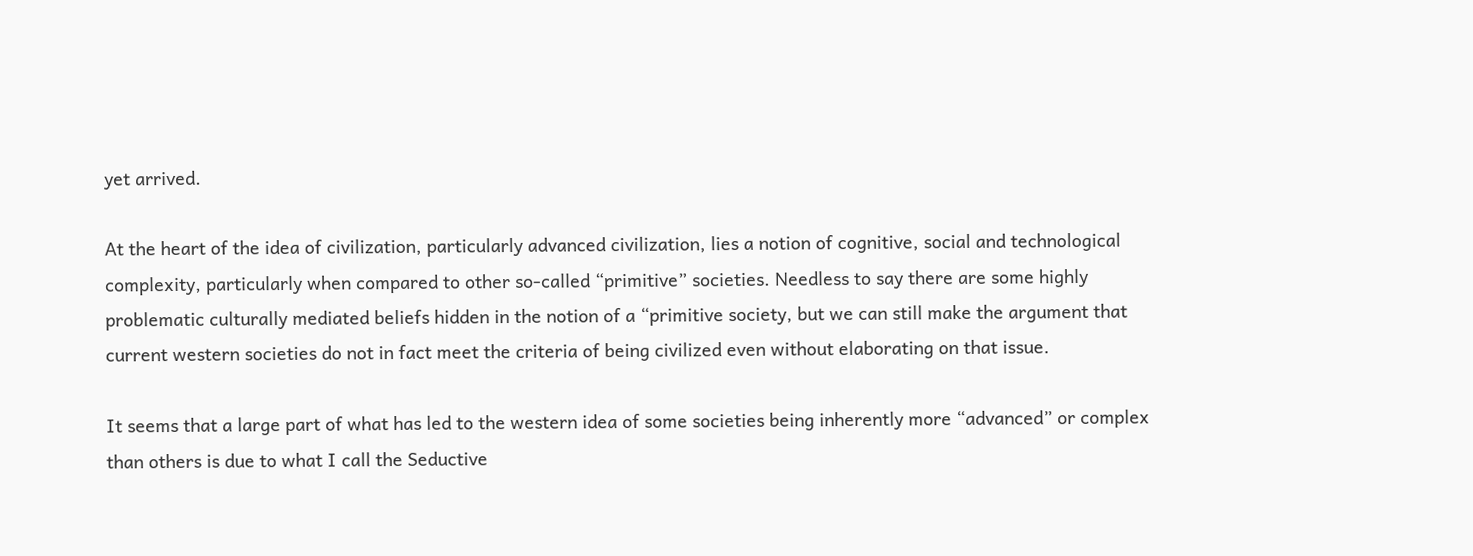yet arrived.

At the heart of the idea of civilization, particularly advanced civilization, lies a notion of cognitive, social and technological complexity, particularly when compared to other so-called “primitive” societies. Needless to say there are some highly problematic culturally mediated beliefs hidden in the notion of a “primitive society, but we can still make the argument that current western societies do not in fact meet the criteria of being civilized even without elaborating on that issue.

It seems that a large part of what has led to the western idea of some societies being inherently more “advanced” or complex than others is due to what I call the Seductive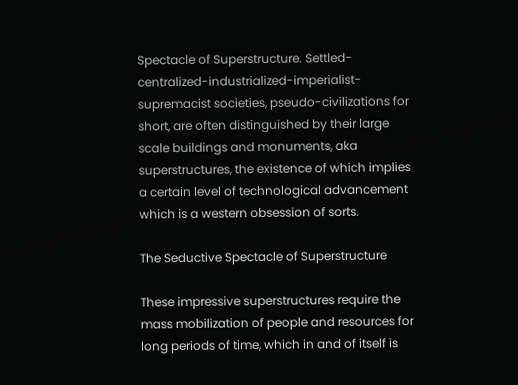Spectacle of Superstructure. Settled-centralized-industrialized-imperialist-supremacist societies, pseudo-civilizations for short, are often distinguished by their large scale buildings and monuments, aka superstructures, the existence of which implies a certain level of technological advancement which is a western obsession of sorts.

The Seductive Spectacle of Superstructure

These impressive superstructures require the mass mobilization of people and resources for long periods of time, which in and of itself is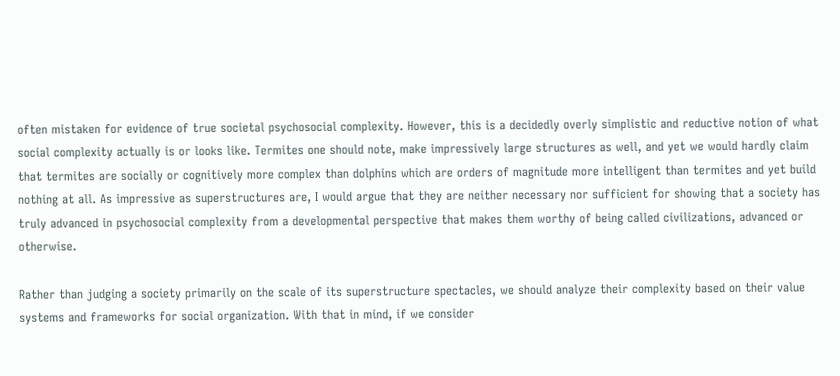often mistaken for evidence of true societal psychosocial complexity. However, this is a decidedly overly simplistic and reductive notion of what social complexity actually is or looks like. Termites one should note, make impressively large structures as well, and yet we would hardly claim that termites are socially or cognitively more complex than dolphins which are orders of magnitude more intelligent than termites and yet build nothing at all. As impressive as superstructures are, I would argue that they are neither necessary nor sufficient for showing that a society has truly advanced in psychosocial complexity from a developmental perspective that makes them worthy of being called civilizations, advanced or otherwise.

Rather than judging a society primarily on the scale of its superstructure spectacles, we should analyze their complexity based on their value systems and frameworks for social organization. With that in mind, if we consider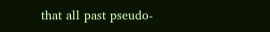that all past pseudo-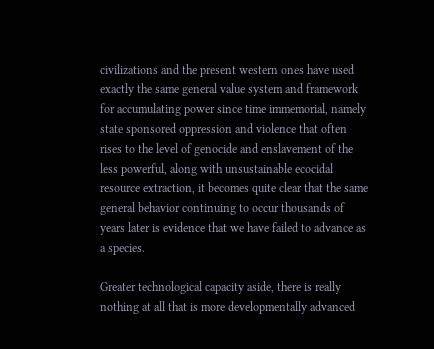civilizations and the present western ones have used exactly the same general value system and framework for accumulating power since time immemorial, namely state sponsored oppression and violence that often rises to the level of genocide and enslavement of the less powerful, along with unsustainable ecocidal resource extraction, it becomes quite clear that the same general behavior continuing to occur thousands of years later is evidence that we have failed to advance as a species.

Greater technological capacity aside, there is really nothing at all that is more developmentally advanced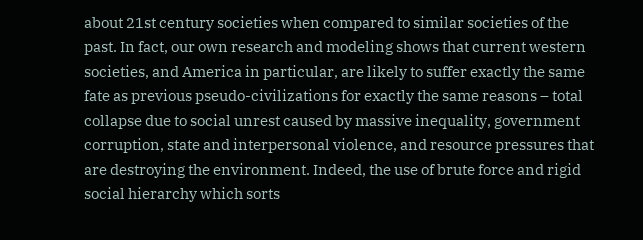about 21st century societies when compared to similar societies of the past. In fact, our own research and modeling shows that current western societies, and America in particular, are likely to suffer exactly the same fate as previous pseudo-civilizations for exactly the same reasons – total collapse due to social unrest caused by massive inequality, government corruption, state and interpersonal violence, and resource pressures that are destroying the environment. Indeed, the use of brute force and rigid social hierarchy which sorts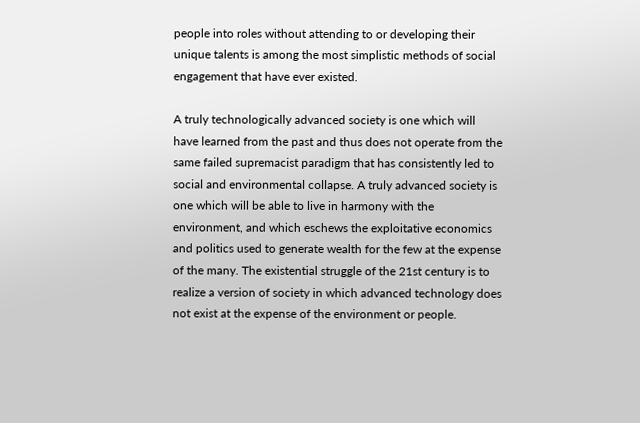people into roles without attending to or developing their unique talents is among the most simplistic methods of social engagement that have ever existed.

A truly technologically advanced society is one which will have learned from the past and thus does not operate from the same failed supremacist paradigm that has consistently led to social and environmental collapse. A truly advanced society is one which will be able to live in harmony with the environment, and which eschews the exploitative economics and politics used to generate wealth for the few at the expense of the many. The existential struggle of the 21st century is to realize a version of society in which advanced technology does not exist at the expense of the environment or people.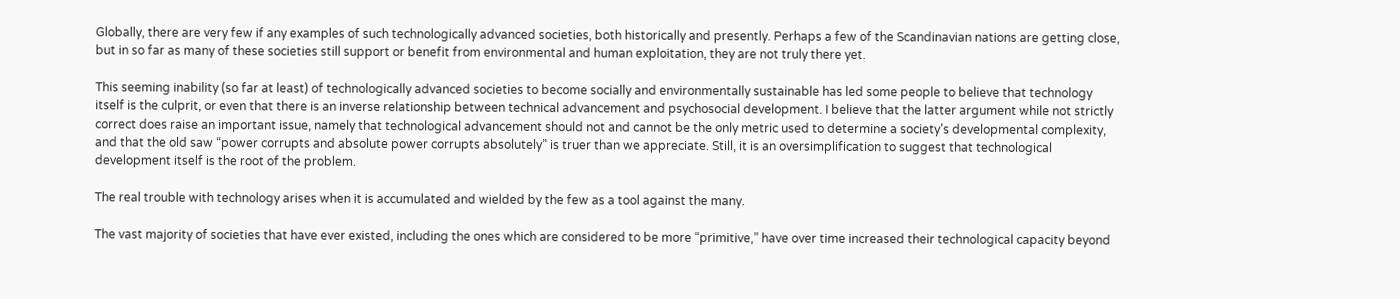Globally, there are very few if any examples of such technologically advanced societies, both historically and presently. Perhaps a few of the Scandinavian nations are getting close, but in so far as many of these societies still support or benefit from environmental and human exploitation, they are not truly there yet.

This seeming inability (so far at least) of technologically advanced societies to become socially and environmentally sustainable has led some people to believe that technology itself is the culprit, or even that there is an inverse relationship between technical advancement and psychosocial development. I believe that the latter argument while not strictly correct does raise an important issue, namely that technological advancement should not and cannot be the only metric used to determine a society’s developmental complexity, and that the old saw “power corrupts and absolute power corrupts absolutely” is truer than we appreciate. Still, it is an oversimplification to suggest that technological development itself is the root of the problem.

The real trouble with technology arises when it is accumulated and wielded by the few as a tool against the many.

The vast majority of societies that have ever existed, including the ones which are considered to be more “primitive,” have over time increased their technological capacity beyond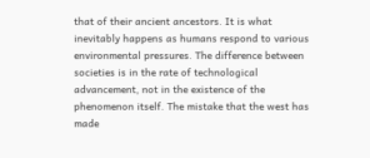that of their ancient ancestors. It is what inevitably happens as humans respond to various environmental pressures. The difference between societies is in the rate of technological advancement, not in the existence of the phenomenon itself. The mistake that the west has made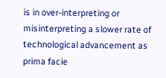is in over-interpreting or misinterpreting a slower rate of technological advancement as prima facie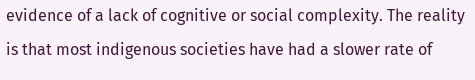evidence of a lack of cognitive or social complexity. The reality is that most indigenous societies have had a slower rate of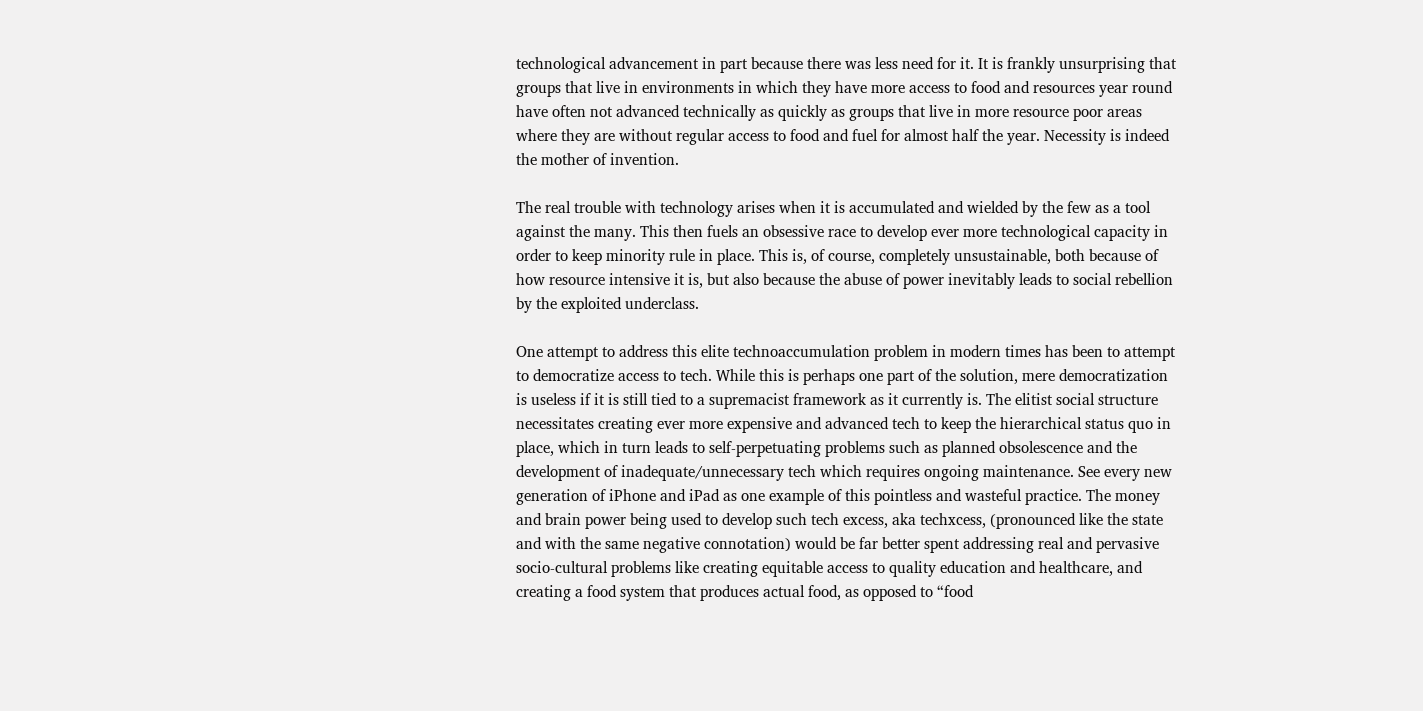technological advancement in part because there was less need for it. It is frankly unsurprising that groups that live in environments in which they have more access to food and resources year round have often not advanced technically as quickly as groups that live in more resource poor areas where they are without regular access to food and fuel for almost half the year. Necessity is indeed the mother of invention.

The real trouble with technology arises when it is accumulated and wielded by the few as a tool against the many. This then fuels an obsessive race to develop ever more technological capacity in order to keep minority rule in place. This is, of course, completely unsustainable, both because of how resource intensive it is, but also because the abuse of power inevitably leads to social rebellion by the exploited underclass.

One attempt to address this elite technoaccumulation problem in modern times has been to attempt to democratize access to tech. While this is perhaps one part of the solution, mere democratization is useless if it is still tied to a supremacist framework as it currently is. The elitist social structure necessitates creating ever more expensive and advanced tech to keep the hierarchical status quo in place, which in turn leads to self-perpetuating problems such as planned obsolescence and the development of inadequate/unnecessary tech which requires ongoing maintenance. See every new generation of iPhone and iPad as one example of this pointless and wasteful practice. The money and brain power being used to develop such tech excess, aka techxcess, (pronounced like the state and with the same negative connotation) would be far better spent addressing real and pervasive socio-cultural problems like creating equitable access to quality education and healthcare, and creating a food system that produces actual food, as opposed to “food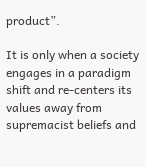product”.

It is only when a society engages in a paradigm shift and re-centers its values away from supremacist beliefs and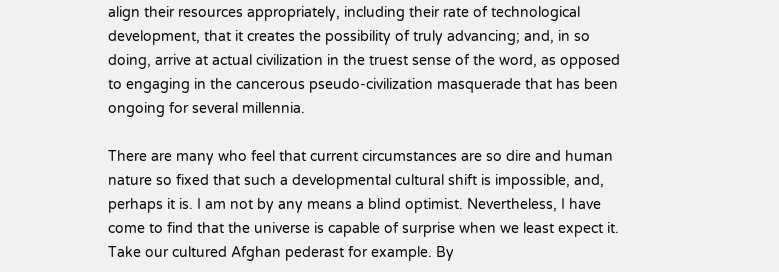align their resources appropriately, including their rate of technological development, that it creates the possibility of truly advancing; and, in so doing, arrive at actual civilization in the truest sense of the word, as opposed to engaging in the cancerous pseudo-civilization masquerade that has been ongoing for several millennia.

There are many who feel that current circumstances are so dire and human nature so fixed that such a developmental cultural shift is impossible, and, perhaps it is. I am not by any means a blind optimist. Nevertheless, I have come to find that the universe is capable of surprise when we least expect it. Take our cultured Afghan pederast for example. By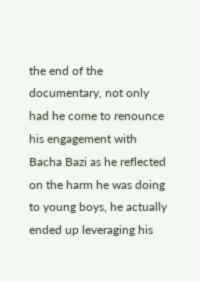the end of the documentary, not only had he come to renounce his engagement with Bacha Bazi as he reflected on the harm he was doing to young boys, he actually ended up leveraging his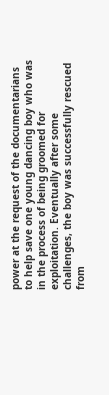power at the request of the documentarians to help save one young dancing boy who was in the process of being groomed for exploitation. Eventually after some challenges, the boy was successfully rescued from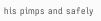his pimps and safely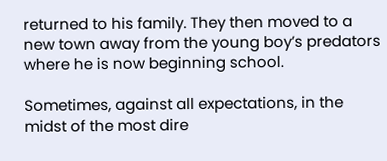returned to his family. They then moved to a new town away from the young boy’s predators where he is now beginning school.

Sometimes, against all expectations, in the midst of the most dire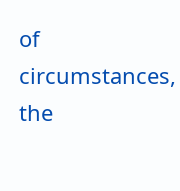of circumstances, the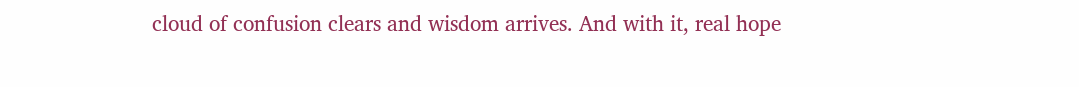cloud of confusion clears and wisdom arrives. And with it, real hope